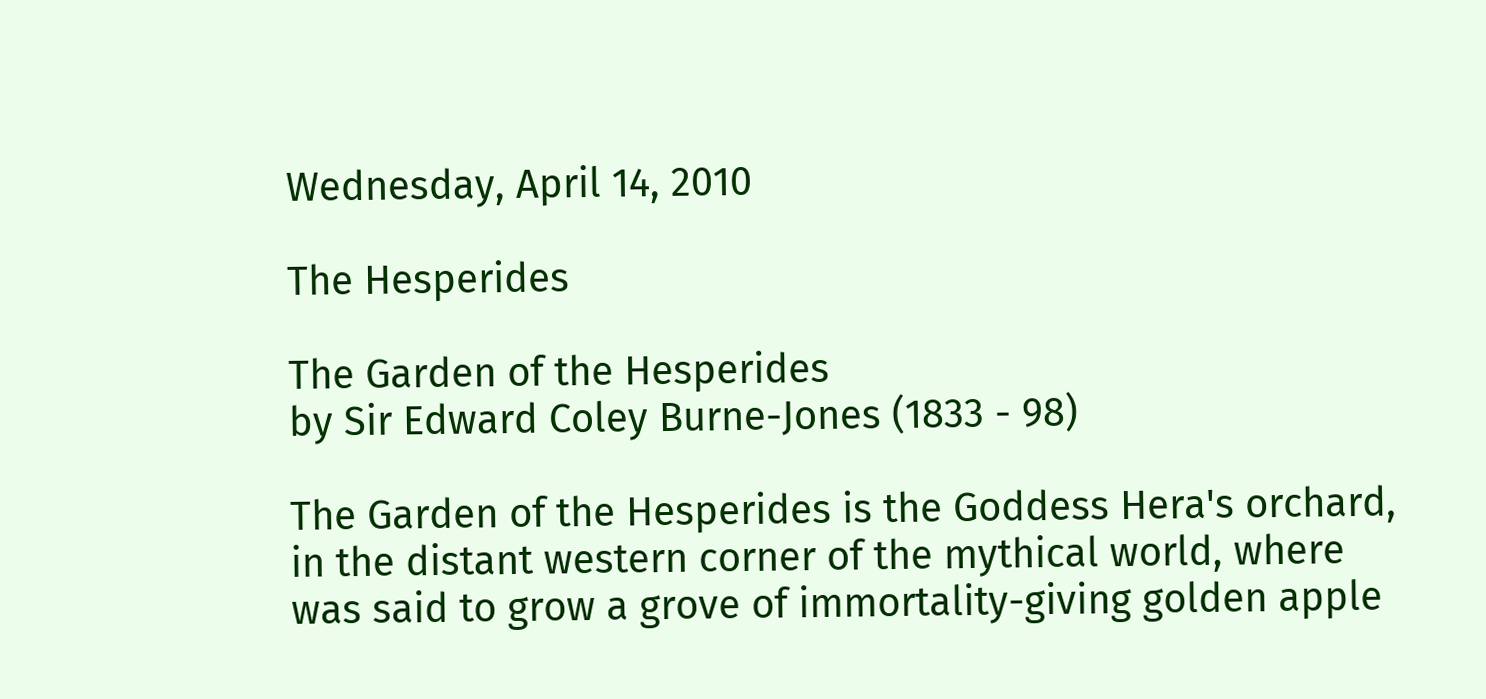Wednesday, April 14, 2010

The Hesperides

The Garden of the Hesperides
by Sir Edward Coley Burne-Jones (1833 - 98)

The Garden of the Hesperides is the Goddess Hera's orchard, in the distant western corner of the mythical world, where was said to grow a grove of immortality-giving golden apple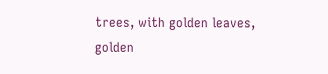trees, with golden leaves, golden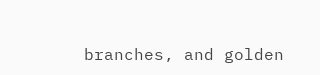branches, and golden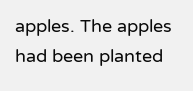apples. The apples had been planted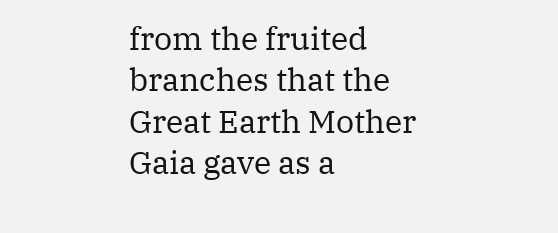from the fruited branches that the Great Earth Mother Gaia gave as a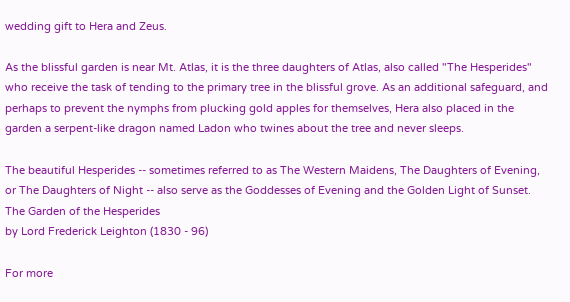wedding gift to Hera and Zeus.

As the blissful garden is near Mt. Atlas, it is the three daughters of Atlas, also called "The Hesperides" who receive the task of tending to the primary tree in the blissful grove. As an additional safeguard, and perhaps to prevent the nymphs from plucking gold apples for themselves, Hera also placed in the garden a serpent-like dragon named Ladon who twines about the tree and never sleeps.

The beautiful Hesperides -- sometimes referred to as The Western Maidens, The Daughters of Evening, or The Daughters of Night -- also serve as the Goddesses of Evening and the Golden Light of Sunset.
The Garden of the Hesperides
by Lord Frederick Leighton (1830 - 96)

For more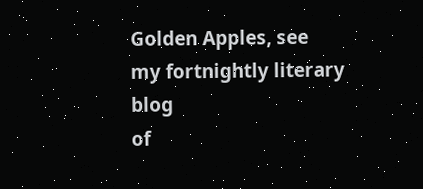Golden Apples, see
my fortnightly literary blog
of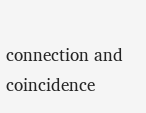connection and coincidence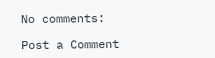No comments:

Post a Comment